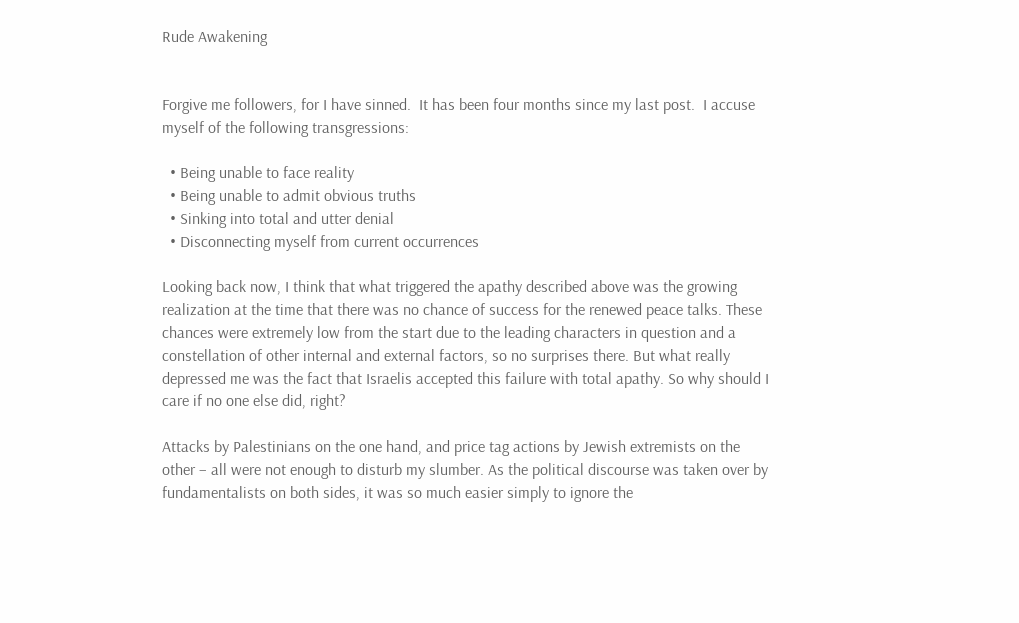Rude Awakening


Forgive me followers, for I have sinned.  It has been four months since my last post.  I accuse myself of the following transgressions:

  • Being unable to face reality
  • Being unable to admit obvious truths
  • Sinking into total and utter denial
  • Disconnecting myself from current occurrences

Looking back now, I think that what triggered the apathy described above was the growing realization at the time that there was no chance of success for the renewed peace talks. These chances were extremely low from the start due to the leading characters in question and a constellation of other internal and external factors, so no surprises there. But what really depressed me was the fact that Israelis accepted this failure with total apathy. So why should I care if no one else did, right?

Attacks by Palestinians on the one hand, and price tag actions by Jewish extremists on the other – all were not enough to disturb my slumber. As the political discourse was taken over by fundamentalists on both sides, it was so much easier simply to ignore the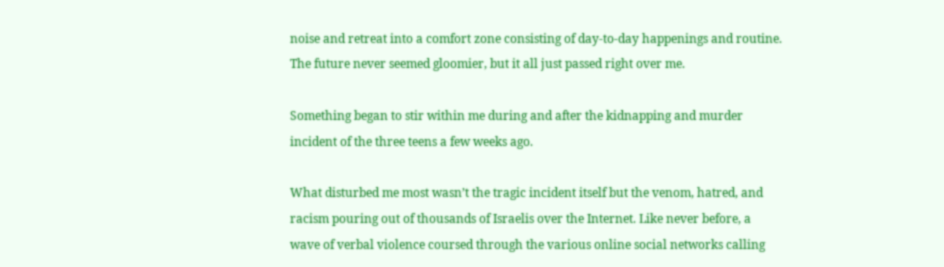noise and retreat into a comfort zone consisting of day-to-day happenings and routine. The future never seemed gloomier, but it all just passed right over me.

Something began to stir within me during and after the kidnapping and murder incident of the three teens a few weeks ago.

What disturbed me most wasn’t the tragic incident itself but the venom, hatred, and racism pouring out of thousands of Israelis over the Internet. Like never before, a wave of verbal violence coursed through the various online social networks calling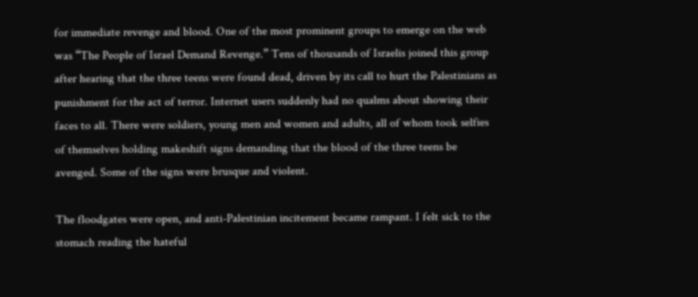for immediate revenge and blood. One of the most prominent groups to emerge on the web was “The People of Israel Demand Revenge.” Tens of thousands of Israelis joined this group after hearing that the three teens were found dead, driven by its call to hurt the Palestinians as punishment for the act of terror. Internet users suddenly had no qualms about showing their faces to all. There were soldiers, young men and women and adults, all of whom took selfies of themselves holding makeshift signs demanding that the blood of the three teens be avenged. Some of the signs were brusque and violent.

The floodgates were open, and anti-Palestinian incitement became rampant. I felt sick to the stomach reading the hateful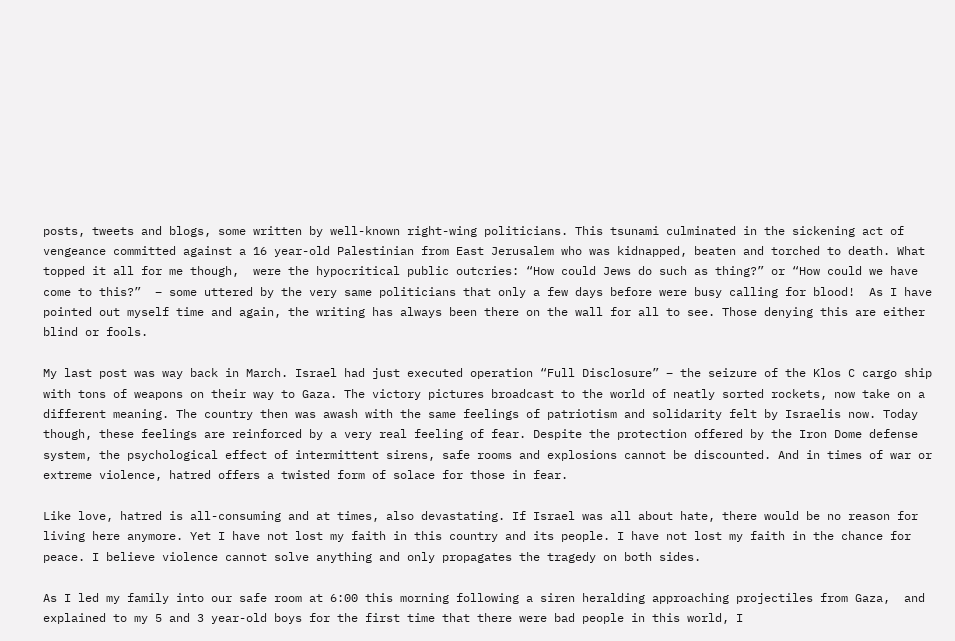posts, tweets and blogs, some written by well-known right-wing politicians. This tsunami culminated in the sickening act of vengeance committed against a 16 year-old Palestinian from East Jerusalem who was kidnapped, beaten and torched to death. What topped it all for me though,  were the hypocritical public outcries: “How could Jews do such as thing?” or “How could we have come to this?”  – some uttered by the very same politicians that only a few days before were busy calling for blood!  As I have pointed out myself time and again, the writing has always been there on the wall for all to see. Those denying this are either blind or fools.

My last post was way back in March. Israel had just executed operation “Full Disclosure” – the seizure of the Klos C cargo ship with tons of weapons on their way to Gaza. The victory pictures broadcast to the world of neatly sorted rockets, now take on a different meaning. The country then was awash with the same feelings of patriotism and solidarity felt by Israelis now. Today though, these feelings are reinforced by a very real feeling of fear. Despite the protection offered by the Iron Dome defense system, the psychological effect of intermittent sirens, safe rooms and explosions cannot be discounted. And in times of war or extreme violence, hatred offers a twisted form of solace for those in fear.

Like love, hatred is all-consuming and at times, also devastating. If Israel was all about hate, there would be no reason for living here anymore. Yet I have not lost my faith in this country and its people. I have not lost my faith in the chance for peace. I believe violence cannot solve anything and only propagates the tragedy on both sides.

As I led my family into our safe room at 6:00 this morning following a siren heralding approaching projectiles from Gaza,  and explained to my 5 and 3 year-old boys for the first time that there were bad people in this world, I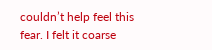couldn’t help feel this fear. I felt it coarse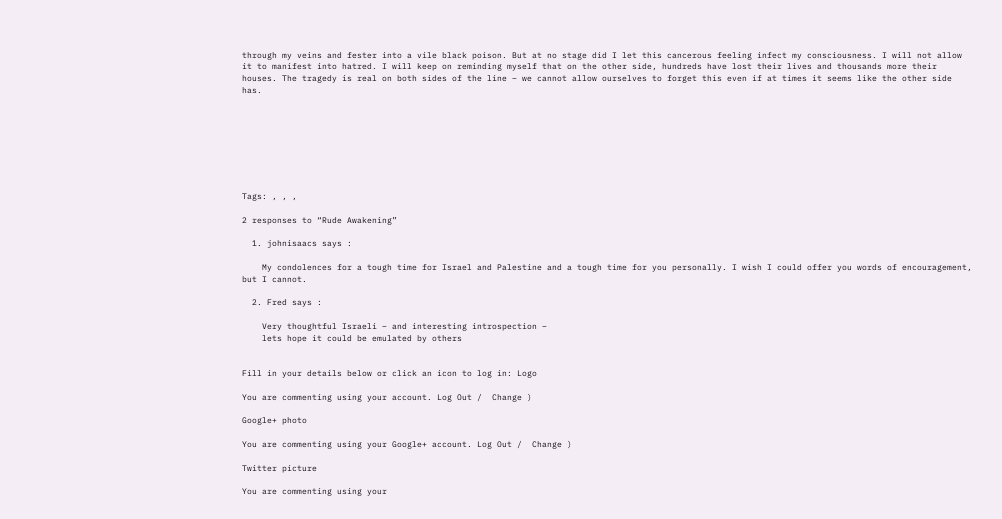through my veins and fester into a vile black poison. But at no stage did I let this cancerous feeling infect my consciousness. I will not allow it to manifest into hatred. I will keep on reminding myself that on the other side, hundreds have lost their lives and thousands more their houses. The tragedy is real on both sides of the line – we cannot allow ourselves to forget this even if at times it seems like the other side has.








Tags: , , ,

2 responses to “Rude Awakening”

  1. johnisaacs says :

    My condolences for a tough time for Israel and Palestine and a tough time for you personally. I wish I could offer you words of encouragement, but I cannot.

  2. Fred says :

    Very thoughtful Israeli – and interesting introspection –
    lets hope it could be emulated by others


Fill in your details below or click an icon to log in: Logo

You are commenting using your account. Log Out /  Change )

Google+ photo

You are commenting using your Google+ account. Log Out /  Change )

Twitter picture

You are commenting using your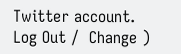Twitter account. Log Out /  Change )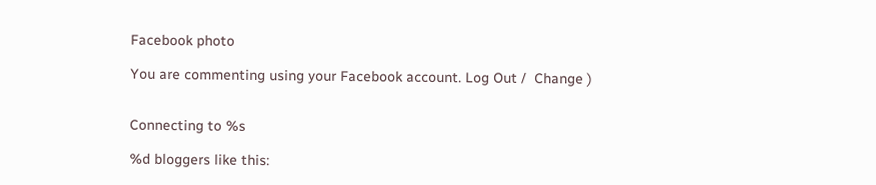Facebook photo

You are commenting using your Facebook account. Log Out /  Change )


Connecting to %s

%d bloggers like this: